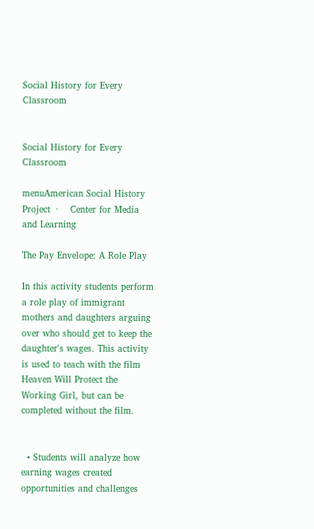Social History for Every Classroom


Social History for Every Classroom

menuAmerican Social History Project  ·    Center for Media and Learning

The Pay Envelope: A Role Play

In this activity students perform a role play of immigrant mothers and daughters arguing over who should get to keep the daughter's wages. This activity is used to teach with the film Heaven Will Protect the Working Girl, but can be completed without the film.


  • Students will analyze how earning wages created opportunities and challenges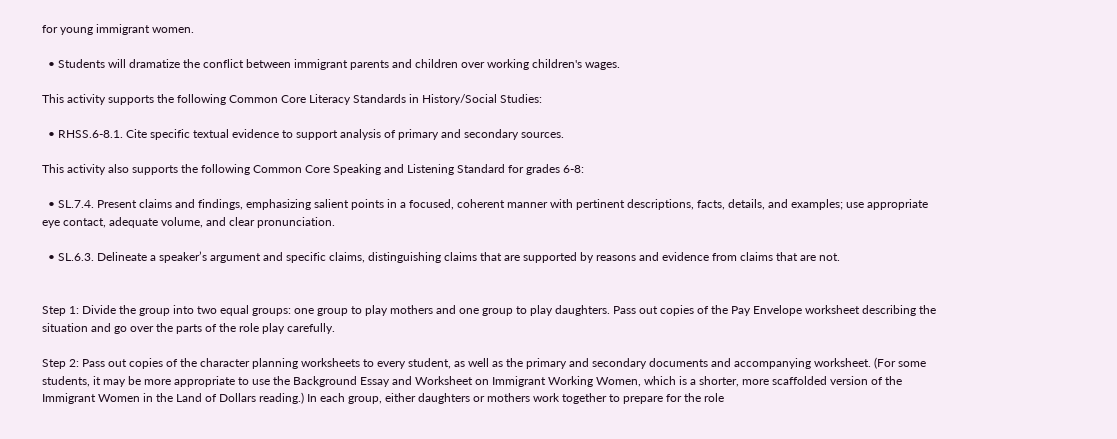for young immigrant women.

  • Students will dramatize the conflict between immigrant parents and children over working children's wages.

This activity supports the following Common Core Literacy Standards in History/Social Studies:

  • RHSS.6-8.1. Cite specific textual evidence to support analysis of primary and secondary sources.

This activity also supports the following Common Core Speaking and Listening Standard for grades 6-8:

  • SL.7.4. Present claims and findings, emphasizing salient points in a focused, coherent manner with pertinent descriptions, facts, details, and examples; use appropriate eye contact, adequate volume, and clear pronunciation.

  • SL.6.3. Delineate a speaker’s argument and specific claims, distinguishing claims that are supported by reasons and evidence from claims that are not.


Step 1: Divide the group into two equal groups: one group to play mothers and one group to play daughters. Pass out copies of the Pay Envelope worksheet describing the situation and go over the parts of the role play carefully.

Step 2: Pass out copies of the character planning worksheets to every student, as well as the primary and secondary documents and accompanying worksheet. (For some students, it may be more appropriate to use the Background Essay and Worksheet on Immigrant Working Women, which is a shorter, more scaffolded version of the Immigrant Women in the Land of Dollars reading.) In each group, either daughters or mothers work together to prepare for the role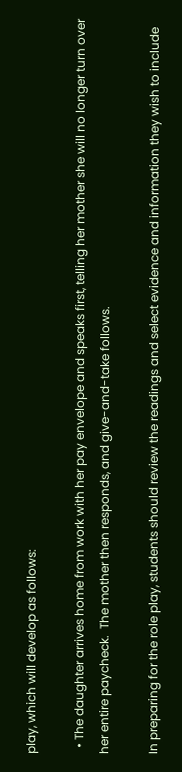play, which will develop as follows:

  • The daughter arrives home from work with her pay envelope and speaks first, telling her mother she will no longer turn over her entire paycheck.  The mother then responds, and give-and-take follows.

In preparing for the role play, students should review the readings and select evidence and information they wish to include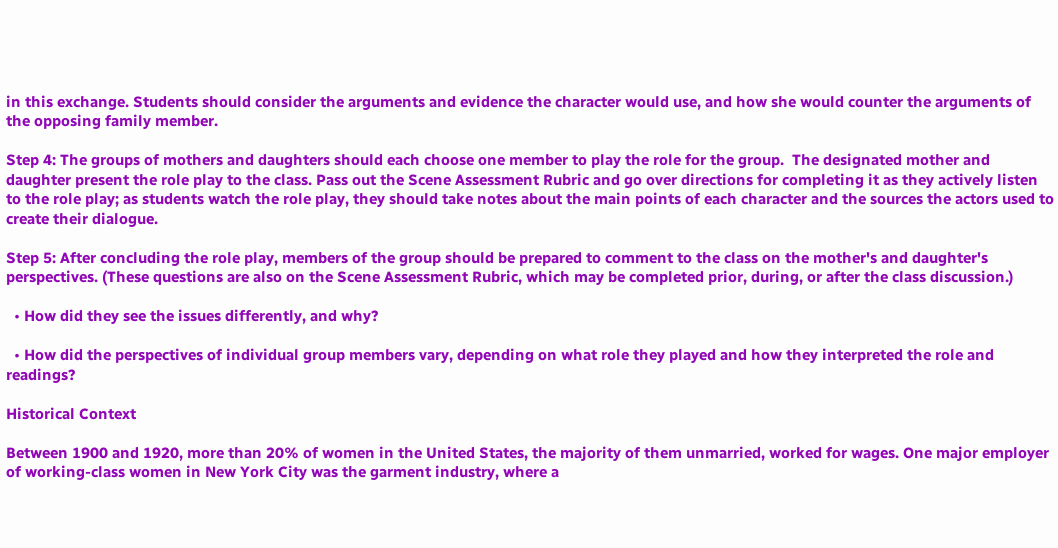in this exchange. Students should consider the arguments and evidence the character would use, and how she would counter the arguments of the opposing family member.

Step 4: The groups of mothers and daughters should each choose one member to play the role for the group.  The designated mother and daughter present the role play to the class. Pass out the Scene Assessment Rubric and go over directions for completing it as they actively listen to the role play; as students watch the role play, they should take notes about the main points of each character and the sources the actors used to create their dialogue.

Step 5: After concluding the role play, members of the group should be prepared to comment to the class on the mother's and daughter's perspectives. (These questions are also on the Scene Assessment Rubric, which may be completed prior, during, or after the class discussion.)

  • How did they see the issues differently, and why?

  • How did the perspectives of individual group members vary, depending on what role they played and how they interpreted the role and readings?

Historical Context

Between 1900 and 1920, more than 20% of women in the United States, the majority of them unmarried, worked for wages. One major employer of working-class women in New York City was the garment industry, where a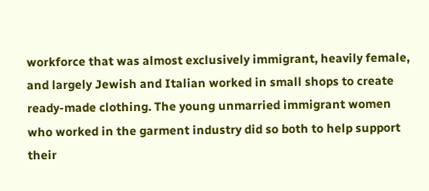workforce that was almost exclusively immigrant, heavily female, and largely Jewish and Italian worked in small shops to create ready-made clothing. The young unmarried immigrant women who worked in the garment industry did so both to help support their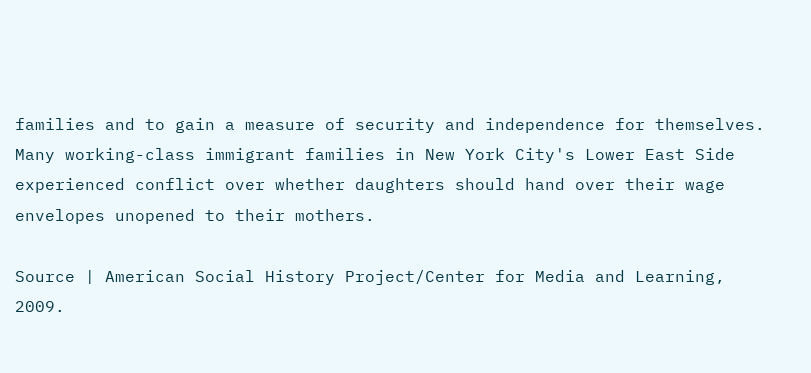families and to gain a measure of security and independence for themselves. Many working-class immigrant families in New York City's Lower East Side experienced conflict over whether daughters should hand over their wage envelopes unopened to their mothers.

Source | American Social History Project/Center for Media and Learning, 2009.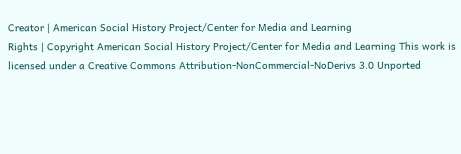Creator | American Social History Project/Center for Media and Learning
Rights | Copyright American Social History Project/Center for Media and Learning This work is licensed under a Creative Commons Attribution-NonCommercial-NoDerivs 3.0 Unported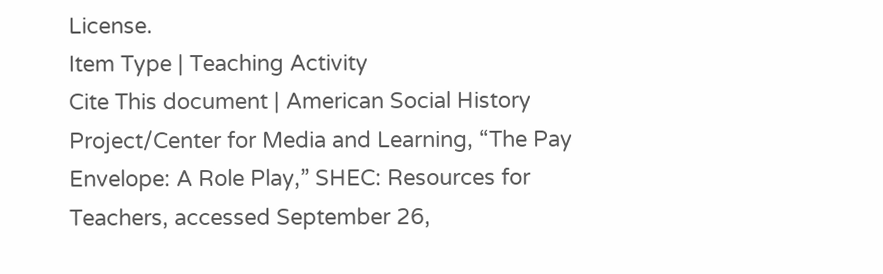License.
Item Type | Teaching Activity
Cite This document | American Social History Project/Center for Media and Learning, “The Pay Envelope: A Role Play,” SHEC: Resources for Teachers, accessed September 26,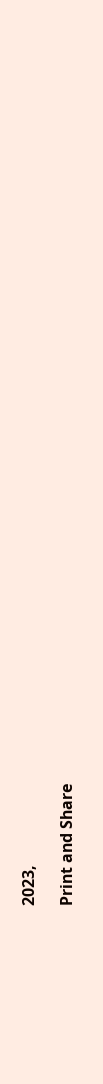2023,

Print and Share